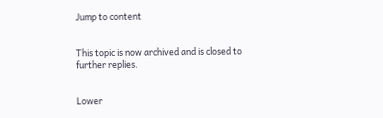Jump to content


This topic is now archived and is closed to further replies.


Lower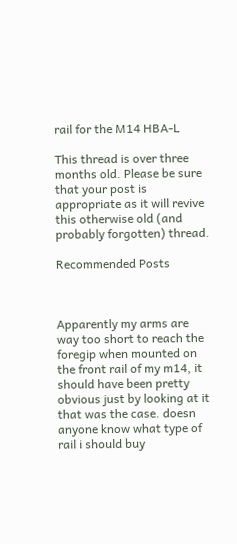rail for the M14 HBA-L

This thread is over three months old. Please be sure that your post is appropriate as it will revive this otherwise old (and probably forgotten) thread.

Recommended Posts



Apparently my arms are way too short to reach the foregip when mounted on the front rail of my m14, it should have been pretty obvious just by looking at it that was the case. doesn anyone know what type of rail i should buy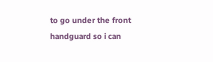to go under the front handguard so i can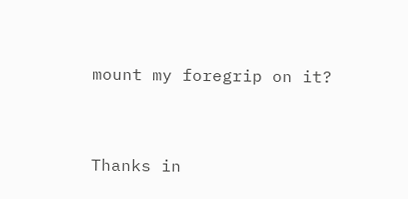mount my foregrip on it?


Thanks in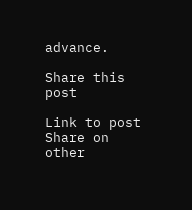advance.

Share this post

Link to post
Share on other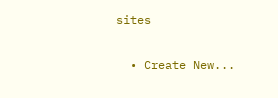sites

  • Create New...